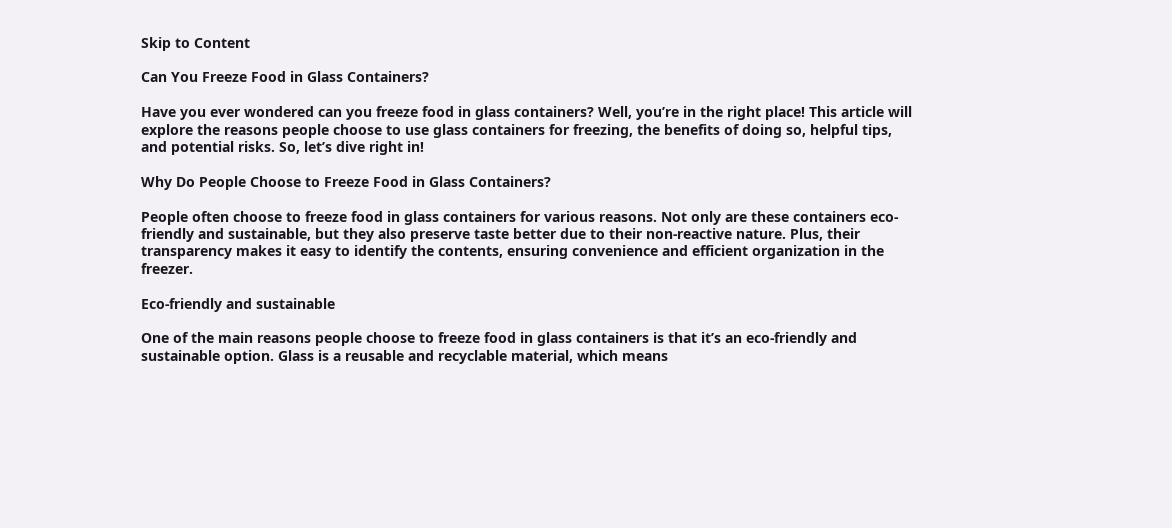Skip to Content

Can You Freeze Food in Glass Containers?

Have you ever wondered can you freeze food in glass containers? Well, you’re in the right place! This article will explore the reasons people choose to use glass containers for freezing, the benefits of doing so, helpful tips, and potential risks. So, let’s dive right in!

Why Do People Choose to Freeze Food in Glass Containers?

People often choose to freeze food in glass containers for various reasons. Not only are these containers eco-friendly and sustainable, but they also preserve taste better due to their non-reactive nature. Plus, their transparency makes it easy to identify the contents, ensuring convenience and efficient organization in the freezer.

Eco-friendly and sustainable

One of the main reasons people choose to freeze food in glass containers is that it’s an eco-friendly and sustainable option. Glass is a reusable and recyclable material, which means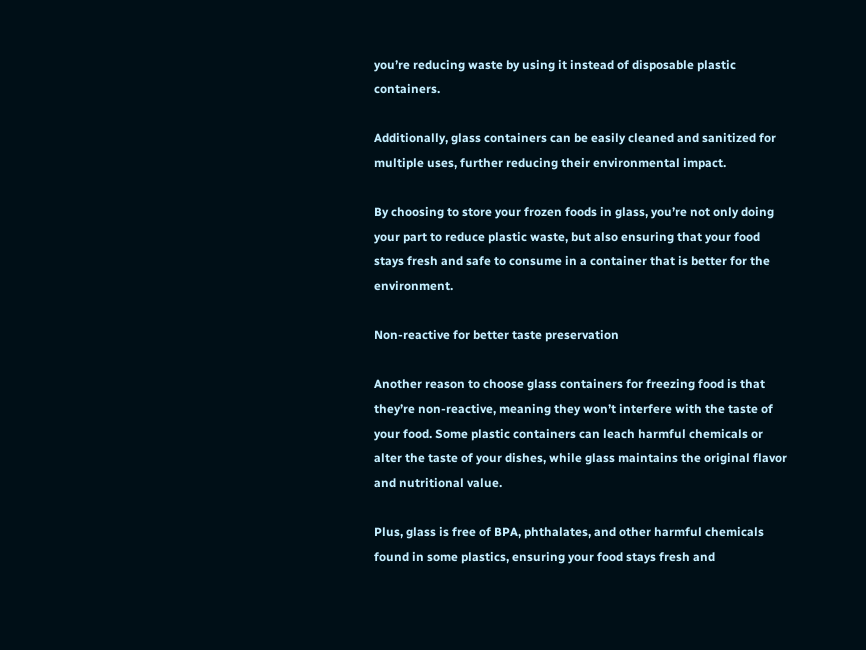you’re reducing waste by using it instead of disposable plastic containers.

Additionally, glass containers can be easily cleaned and sanitized for multiple uses, further reducing their environmental impact.

By choosing to store your frozen foods in glass, you’re not only doing your part to reduce plastic waste, but also ensuring that your food stays fresh and safe to consume in a container that is better for the environment.

Non-reactive for better taste preservation

Another reason to choose glass containers for freezing food is that they’re non-reactive, meaning they won’t interfere with the taste of your food. Some plastic containers can leach harmful chemicals or alter the taste of your dishes, while glass maintains the original flavor and nutritional value.

Plus, glass is free of BPA, phthalates, and other harmful chemicals found in some plastics, ensuring your food stays fresh and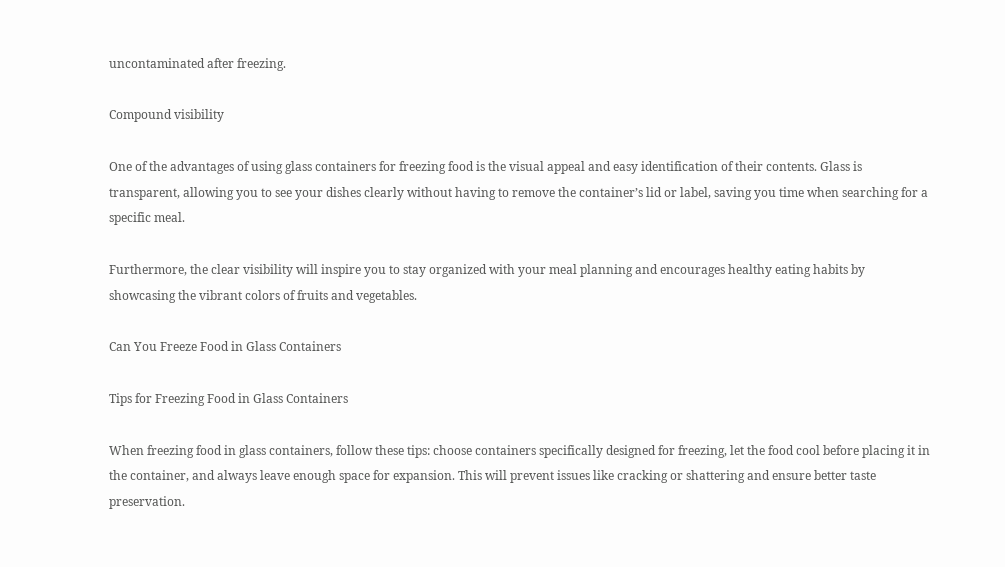uncontaminated after freezing.

Compound visibility

One of the advantages of using glass containers for freezing food is the visual appeal and easy identification of their contents. Glass is transparent, allowing you to see your dishes clearly without having to remove the container’s lid or label, saving you time when searching for a specific meal.

Furthermore, the clear visibility will inspire you to stay organized with your meal planning and encourages healthy eating habits by showcasing the vibrant colors of fruits and vegetables.

Can You Freeze Food in Glass Containers

Tips for Freezing Food in Glass Containers

When freezing food in glass containers, follow these tips: choose containers specifically designed for freezing, let the food cool before placing it in the container, and always leave enough space for expansion. This will prevent issues like cracking or shattering and ensure better taste preservation.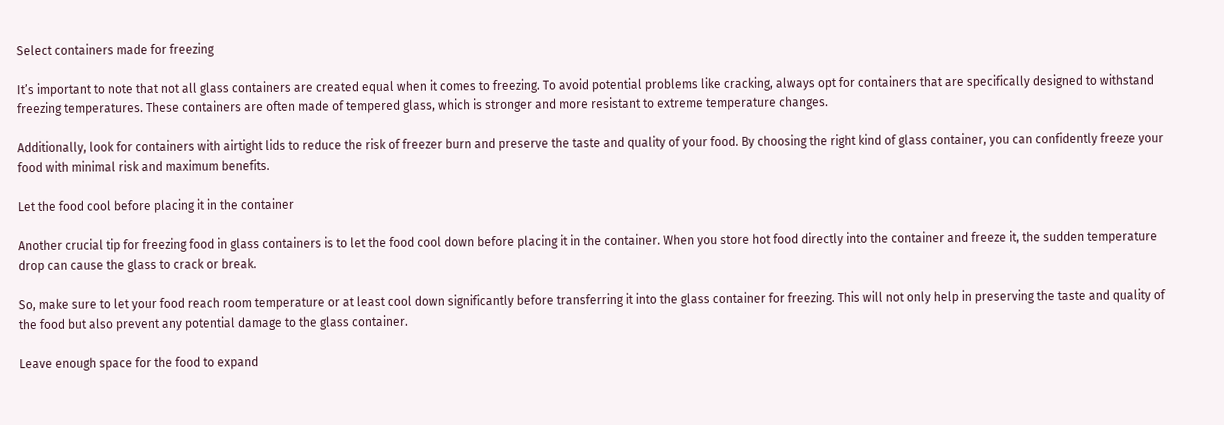Select containers made for freezing

It’s important to note that not all glass containers are created equal when it comes to freezing. To avoid potential problems like cracking, always opt for containers that are specifically designed to withstand freezing temperatures. These containers are often made of tempered glass, which is stronger and more resistant to extreme temperature changes.

Additionally, look for containers with airtight lids to reduce the risk of freezer burn and preserve the taste and quality of your food. By choosing the right kind of glass container, you can confidently freeze your food with minimal risk and maximum benefits.

Let the food cool before placing it in the container

Another crucial tip for freezing food in glass containers is to let the food cool down before placing it in the container. When you store hot food directly into the container and freeze it, the sudden temperature drop can cause the glass to crack or break.

So, make sure to let your food reach room temperature or at least cool down significantly before transferring it into the glass container for freezing. This will not only help in preserving the taste and quality of the food but also prevent any potential damage to the glass container.

Leave enough space for the food to expand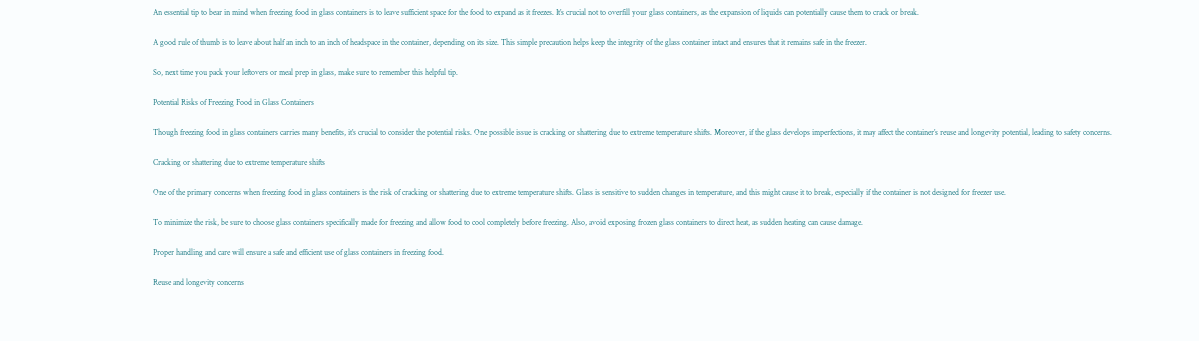An essential tip to bear in mind when freezing food in glass containers is to leave sufficient space for the food to expand as it freezes. It’s crucial not to overfill your glass containers, as the expansion of liquids can potentially cause them to crack or break.

A good rule of thumb is to leave about half an inch to an inch of headspace in the container, depending on its size. This simple precaution helps keep the integrity of the glass container intact and ensures that it remains safe in the freezer.

So, next time you pack your leftovers or meal prep in glass, make sure to remember this helpful tip.

Potential Risks of Freezing Food in Glass Containers

Though freezing food in glass containers carries many benefits, it’s crucial to consider the potential risks. One possible issue is cracking or shattering due to extreme temperature shifts. Moreover, if the glass develops imperfections, it may affect the container’s reuse and longevity potential, leading to safety concerns.

Cracking or shattering due to extreme temperature shifts

One of the primary concerns when freezing food in glass containers is the risk of cracking or shattering due to extreme temperature shifts. Glass is sensitive to sudden changes in temperature, and this might cause it to break, especially if the container is not designed for freezer use.

To minimize the risk, be sure to choose glass containers specifically made for freezing and allow food to cool completely before freezing. Also, avoid exposing frozen glass containers to direct heat, as sudden heating can cause damage.

Proper handling and care will ensure a safe and efficient use of glass containers in freezing food.

Reuse and longevity concerns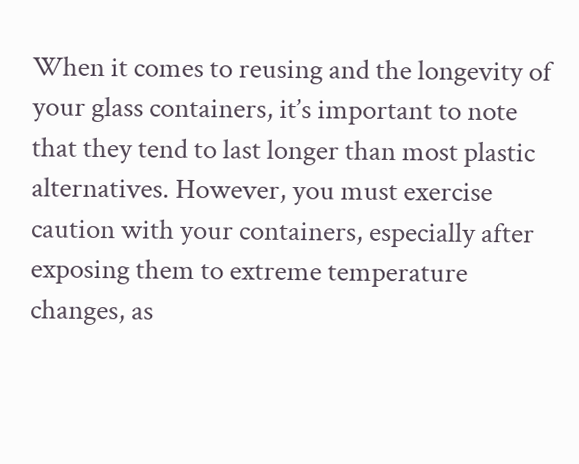When it comes to reusing and the longevity of your glass containers, it’s important to note that they tend to last longer than most plastic alternatives. However, you must exercise caution with your containers, especially after exposing them to extreme temperature changes, as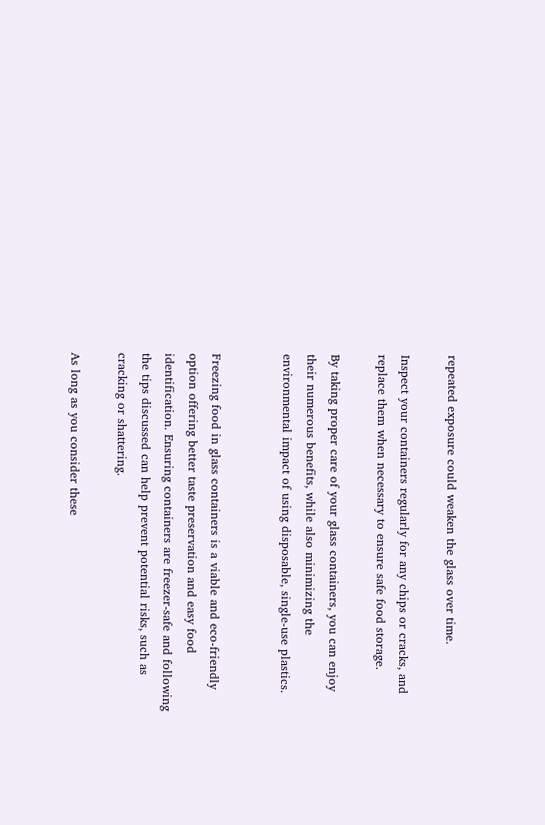repeated exposure could weaken the glass over time.

Inspect your containers regularly for any chips or cracks, and replace them when necessary to ensure safe food storage.

By taking proper care of your glass containers, you can enjoy their numerous benefits, while also minimizing the environmental impact of using disposable, single-use plastics.


Freezing food in glass containers is a viable and eco-friendly option offering better taste preservation and easy food identification. Ensuring containers are freezer-safe and following the tips discussed can help prevent potential risks, such as cracking or shattering.

As long as you consider these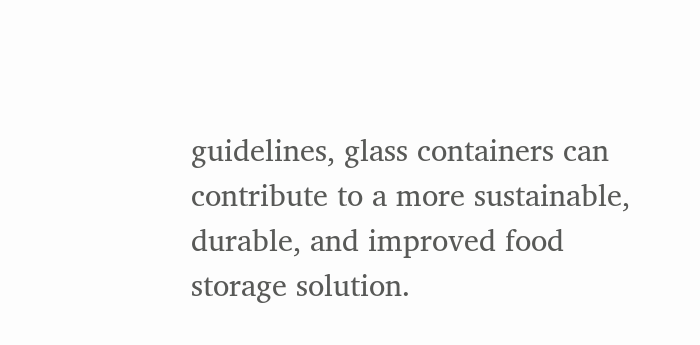guidelines, glass containers can contribute to a more sustainable, durable, and improved food storage solution.